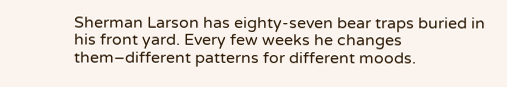Sherman Larson has eighty-seven bear traps buried in his front yard. Every few weeks he changes them–different patterns for different moods.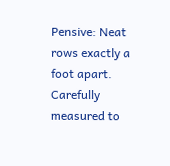Pensive: Neat rows exactly a foot apart. Carefully measured to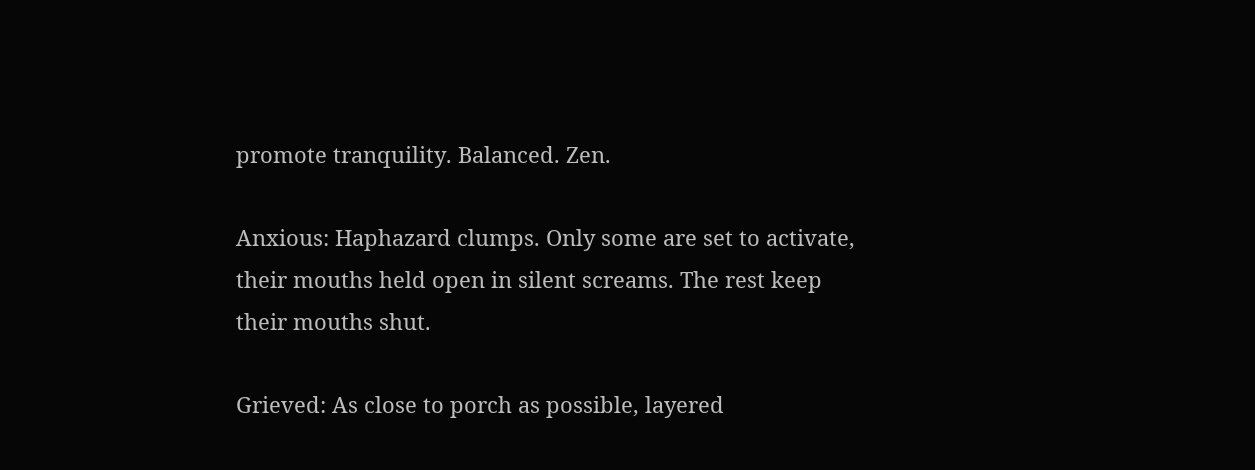promote tranquility. Balanced. Zen.

Anxious: Haphazard clumps. Only some are set to activate, their mouths held open in silent screams. The rest keep their mouths shut.

Grieved: As close to porch as possible, layered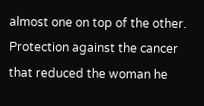almost one on top of the other. Protection against the cancer that reduced the woman he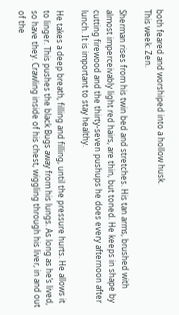both feared and worshiped into a hollow husk.
This week: Zen.

Sherman rises from his twin bed and stretches. His tan arms, brushed with almost imperceivably light red hairs, are thin, but toned. He keeps in shape by cutting firewood and the thirty-seven pushups he does every afternoon after lunch. It is important to stay healthy.

He takes a deep breath, filling and filling, until the pressure hurts. He allows it to linger. This pushes the black Bugs away from his lungs. As long as he’s lived, so have they. Crawling inside of his chest, wiggling through his liver, in and out of the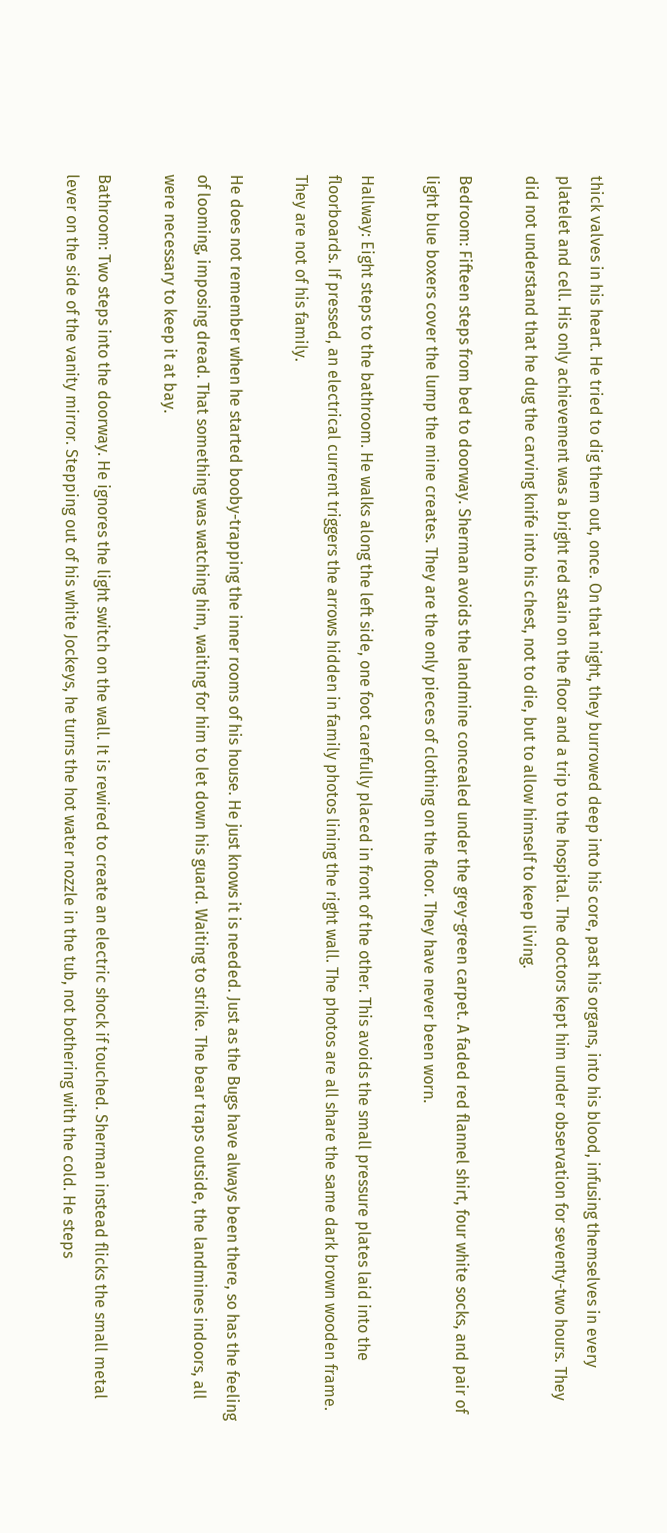thick valves in his heart. He tried to dig them out, once. On that night, they burrowed deep into his core, past his organs, into his blood, infusing themselves in every platelet and cell. His only achievement was a bright red stain on the floor and a trip to the hospital. The doctors kept him under observation for seventy-two hours. They did not understand that he dug the carving knife into his chest, not to die, but to allow himself to keep living.

Bedroom: Fifteen steps from bed to doorway. Sherman avoids the landmine concealed under the grey-green carpet. A faded red flannel shirt, four white socks, and pair of light blue boxers cover the lump the mine creates. They are the only pieces of clothing on the floor. They have never been worn.

Hallway: Eight steps to the bathroom. He walks along the left side, one foot carefully placed in front of the other. This avoids the small pressure plates laid into the floorboards. If pressed, an electrical current triggers the arrows hidden in family photos lining the right wall. The photos are all share the same dark brown wooden frame. They are not of his family.

He does not remember when he started booby-trapping the inner rooms of his house. He just knows it is needed. Just as the Bugs have always been there, so has the feeling of looming, imposing dread. That something was watching him, waiting for him to let down his guard. Waiting to strike. The bear traps outside, the landmines indoors, all were necessary to keep it at bay.

Bathroom: Two steps into the doorway. He ignores the light switch on the wall. It is rewired to create an electric shock if touched. Sherman instead flicks the small metal lever on the side of the vanity mirror. Stepping out of his white Jockeys, he turns the hot water nozzle in the tub, not bothering with the cold. He steps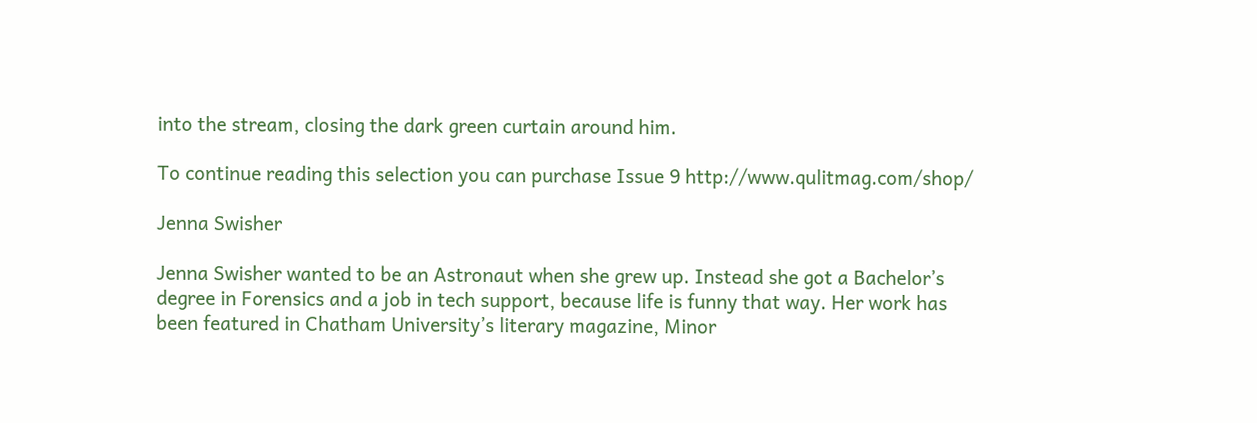into the stream, closing the dark green curtain around him.

To continue reading this selection you can purchase Issue 9 http://www.qulitmag.com/shop/

Jenna Swisher

Jenna Swisher wanted to be an Astronaut when she grew up. Instead she got a Bachelor’s degree in Forensics and a job in tech support, because life is funny that way. Her work has been featured in Chatham University’s literary magazine, Minor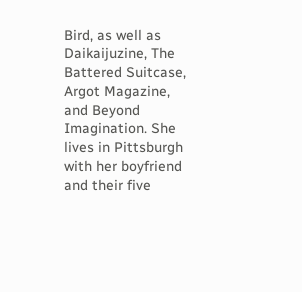Bird, as well as Daikaijuzine, The Battered Suitcase, Argot Magazine, and Beyond Imagination. She lives in Pittsburgh with her boyfriend and their five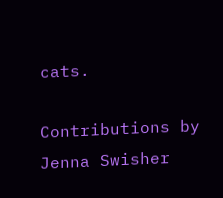cats.

Contributions by Jenna Swisher